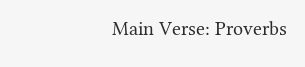Main Verse: Proverbs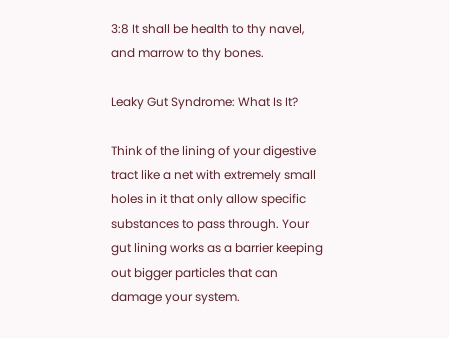3:8 It shall be health to thy navel, and marrow to thy bones.

Leaky Gut Syndrome: What Is It?

Think of the lining of your digestive tract like a net with extremely small holes in it that only allow specific substances to pass through. Your gut lining works as a barrier keeping out bigger particles that can damage your system.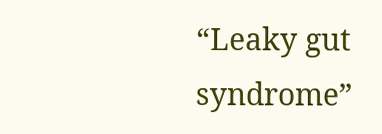“Leaky gut syndrome”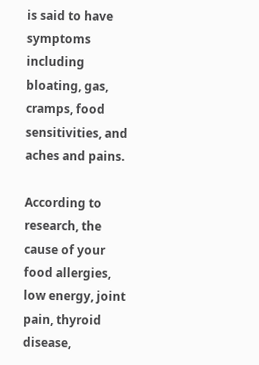is said to have symptoms including bloating, gas, cramps, food sensitivities, and aches and pains.

According to research, the cause of your food allergies, low energy, joint pain, thyroid disease,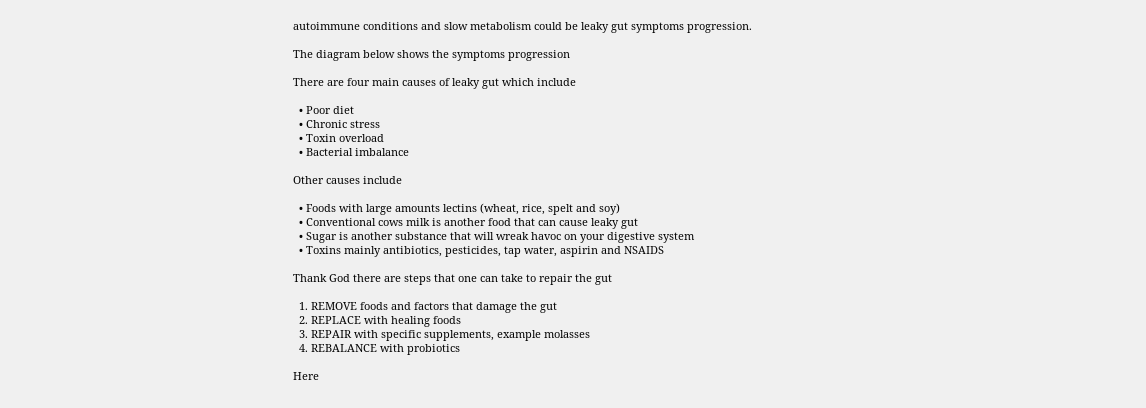autoimmune conditions and slow metabolism could be leaky gut symptoms progression.

The diagram below shows the symptoms progression

There are four main causes of leaky gut which include

  • Poor diet
  • Chronic stress
  • Toxin overload
  • Bacterial imbalance

Other causes include

  • Foods with large amounts lectins (wheat, rice, spelt and soy)
  • Conventional cows milk is another food that can cause leaky gut
  • Sugar is another substance that will wreak havoc on your digestive system
  • Toxins mainly antibiotics, pesticides, tap water, aspirin and NSAIDS

Thank God there are steps that one can take to repair the gut

  1. REMOVE foods and factors that damage the gut
  2. REPLACE with healing foods
  3. REPAIR with specific supplements, example molasses
  4. REBALANCE with probiotics

Here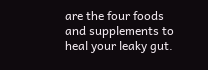are the four foods and supplements to heal your leaky gut.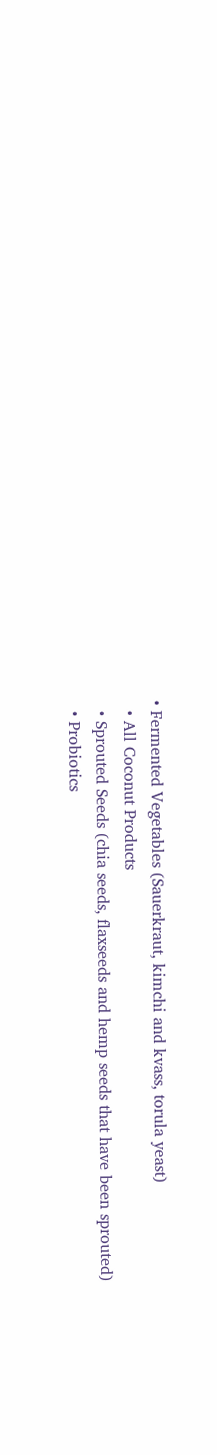• Fermented Vegetables (Sauerkraut, kimchi and kvass, torula yeast)
  • All Coconut Products
  • Sprouted Seeds (chia seeds, flaxseeds and hemp seeds that have been sprouted)
  • Probiotics